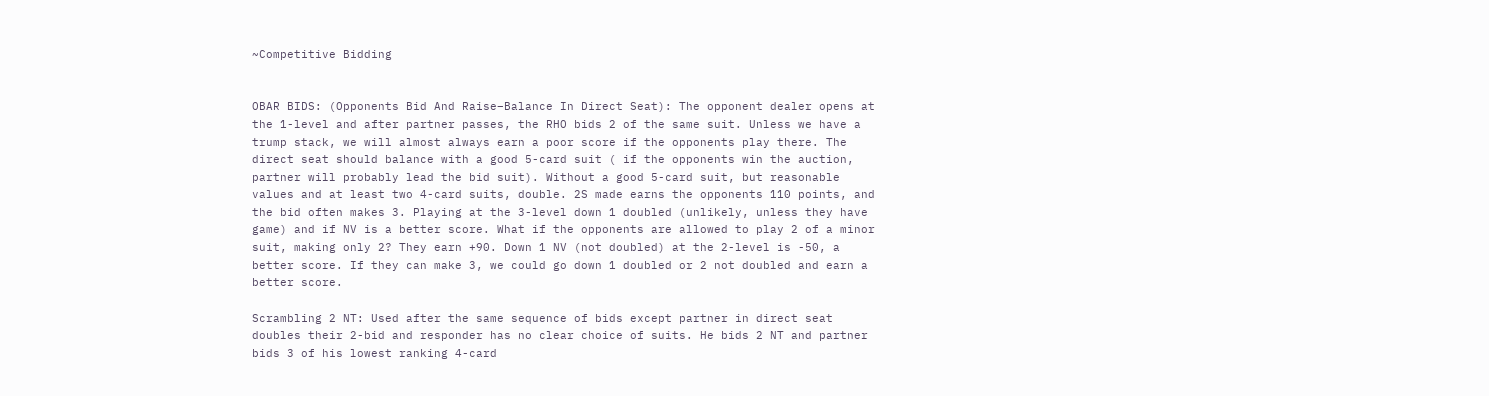~Competitive Bidding


OBAR BIDS: (Opponents Bid And Raise–Balance In Direct Seat): The opponent dealer opens at the 1-level and after partner passes, the RHO bids 2 of the same suit. Unless we have a trump stack, we will almost always earn a poor score if the opponents play there. The direct seat should balance with a good 5-card suit ( if the opponents win the auction, partner will probably lead the bid suit). Without a good 5-card suit, but reasonable values and at least two 4-card suits, double. 2S made earns the opponents 110 points, and the bid often makes 3. Playing at the 3-level down 1 doubled (unlikely, unless they have game) and if NV is a better score. What if the opponents are allowed to play 2 of a minor suit, making only 2? They earn +90. Down 1 NV (not doubled) at the 2-level is -50, a better score. If they can make 3, we could go down 1 doubled or 2 not doubled and earn a better score.

Scrambling 2 NT: Used after the same sequence of bids except partner in direct seat doubles their 2-bid and responder has no clear choice of suits. He bids 2 NT and partner bids 3 of his lowest ranking 4-card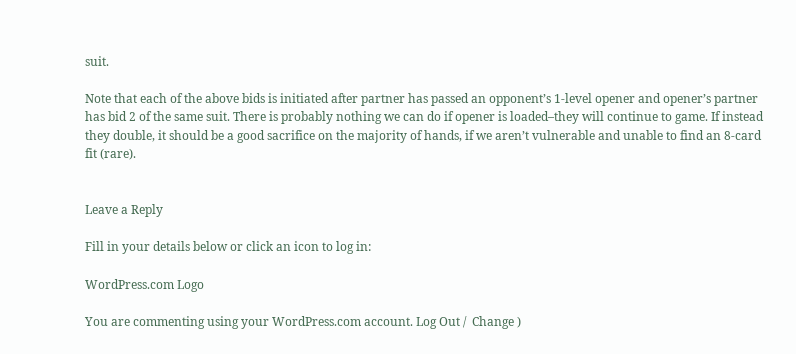suit.

Note that each of the above bids is initiated after partner has passed an opponent’s 1-level opener and opener’s partner has bid 2 of the same suit. There is probably nothing we can do if opener is loaded–they will continue to game. If instead they double, it should be a good sacrifice on the majority of hands, if we aren’t vulnerable and unable to find an 8-card fit (rare).


Leave a Reply

Fill in your details below or click an icon to log in:

WordPress.com Logo

You are commenting using your WordPress.com account. Log Out /  Change )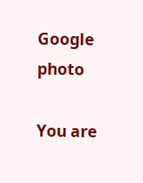Google photo

You are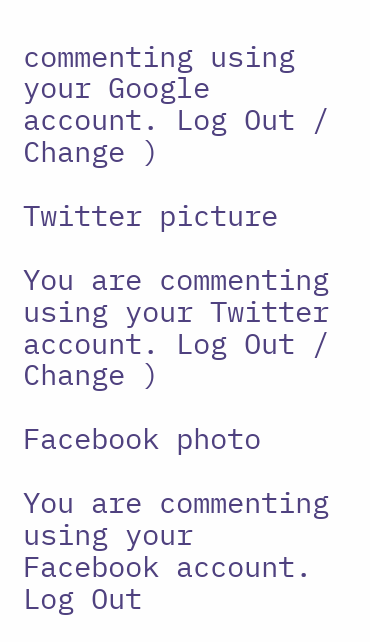commenting using your Google account. Log Out /  Change )

Twitter picture

You are commenting using your Twitter account. Log Out /  Change )

Facebook photo

You are commenting using your Facebook account. Log Out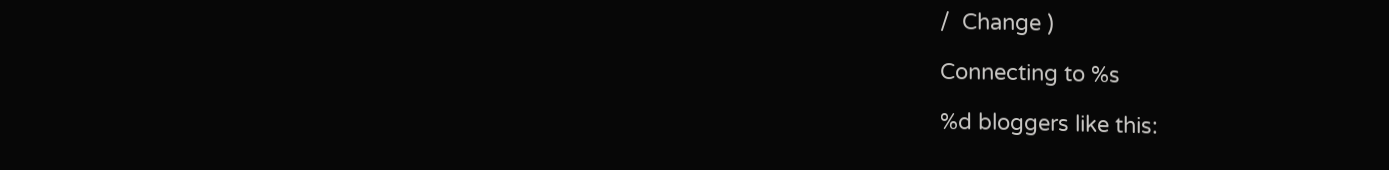/  Change )

Connecting to %s

%d bloggers like this: